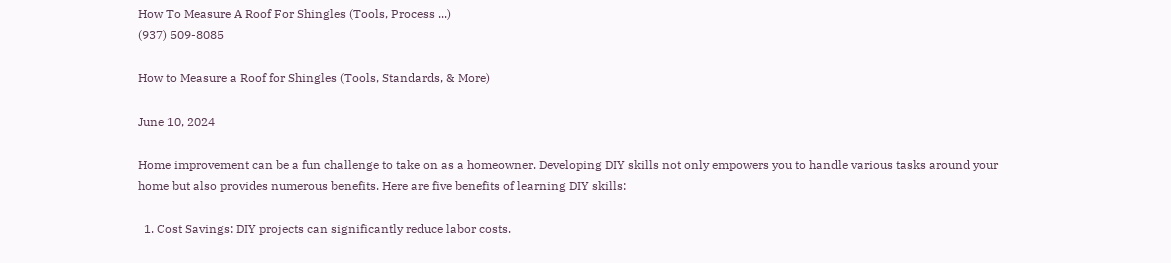How To Measure A Roof For Shingles (Tools, Process ...)
(937) 509-8085

How to Measure a Roof for Shingles (Tools, Standards, & More)

June 10, 2024

Home improvement can be a fun challenge to take on as a homeowner. Developing DIY skills not only empowers you to handle various tasks around your home but also provides numerous benefits. Here are five benefits of learning DIY skills:

  1. Cost Savings: DIY projects can significantly reduce labor costs.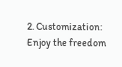2. Customization: Enjoy the freedom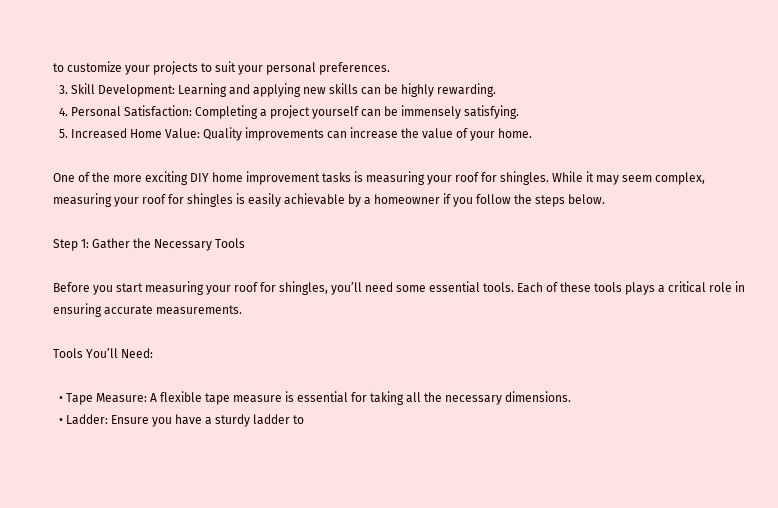to customize your projects to suit your personal preferences.
  3. Skill Development: Learning and applying new skills can be highly rewarding.
  4. Personal Satisfaction: Completing a project yourself can be immensely satisfying.
  5. Increased Home Value: Quality improvements can increase the value of your home.

One of the more exciting DIY home improvement tasks is measuring your roof for shingles. While it may seem complex, measuring your roof for shingles is easily achievable by a homeowner if you follow the steps below.

Step 1: Gather the Necessary Tools

Before you start measuring your roof for shingles, you’ll need some essential tools. Each of these tools plays a critical role in ensuring accurate measurements.

Tools You’ll Need:

  • Tape Measure: A flexible tape measure is essential for taking all the necessary dimensions.
  • Ladder: Ensure you have a sturdy ladder to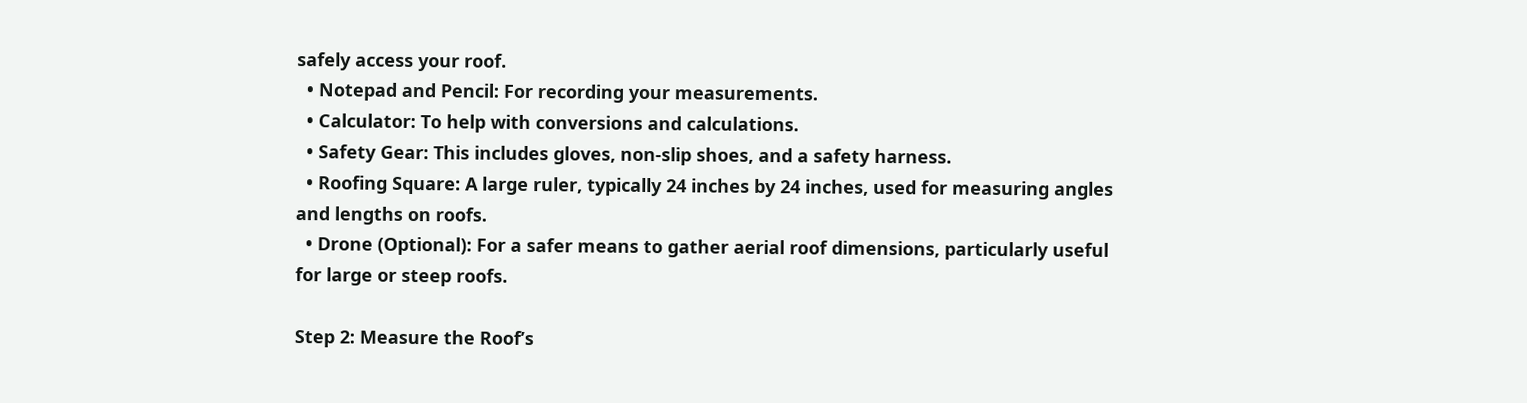safely access your roof.
  • Notepad and Pencil: For recording your measurements.
  • Calculator: To help with conversions and calculations.
  • Safety Gear: This includes gloves, non-slip shoes, and a safety harness.
  • Roofing Square: A large ruler, typically 24 inches by 24 inches, used for measuring angles and lengths on roofs.
  • Drone (Optional): For a safer means to gather aerial roof dimensions, particularly useful for large or steep roofs.

Step 2: Measure the Roof’s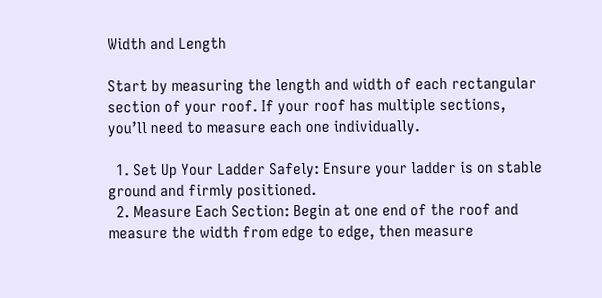Width and Length

Start by measuring the length and width of each rectangular section of your roof. If your roof has multiple sections, you’ll need to measure each one individually.

  1. Set Up Your Ladder Safely: Ensure your ladder is on stable ground and firmly positioned.
  2. Measure Each Section: Begin at one end of the roof and measure the width from edge to edge, then measure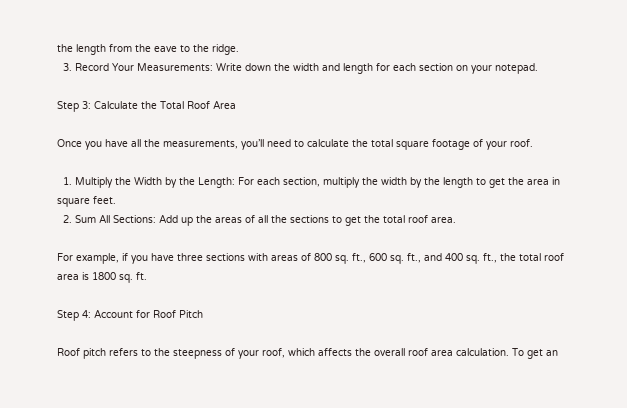the length from the eave to the ridge.
  3. Record Your Measurements: Write down the width and length for each section on your notepad.

Step 3: Calculate the Total Roof Area

Once you have all the measurements, you’ll need to calculate the total square footage of your roof.

  1. Multiply the Width by the Length: For each section, multiply the width by the length to get the area in square feet.
  2. Sum All Sections: Add up the areas of all the sections to get the total roof area.

For example, if you have three sections with areas of 800 sq. ft., 600 sq. ft., and 400 sq. ft., the total roof area is 1800 sq. ft.

Step 4: Account for Roof Pitch

Roof pitch refers to the steepness of your roof, which affects the overall roof area calculation. To get an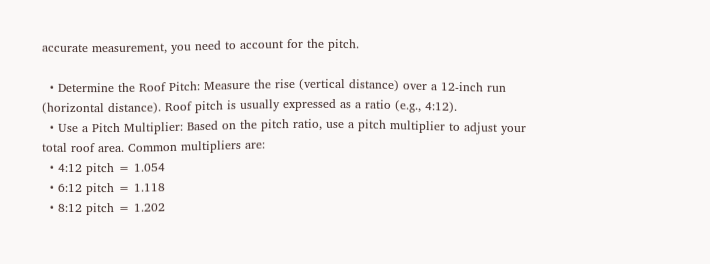accurate measurement, you need to account for the pitch.

  • Determine the Roof Pitch: Measure the rise (vertical distance) over a 12-inch run (horizontal distance). Roof pitch is usually expressed as a ratio (e.g., 4:12).
  • Use a Pitch Multiplier: Based on the pitch ratio, use a pitch multiplier to adjust your total roof area. Common multipliers are:
  • 4:12 pitch = 1.054
  • 6:12 pitch = 1.118
  • 8:12 pitch = 1.202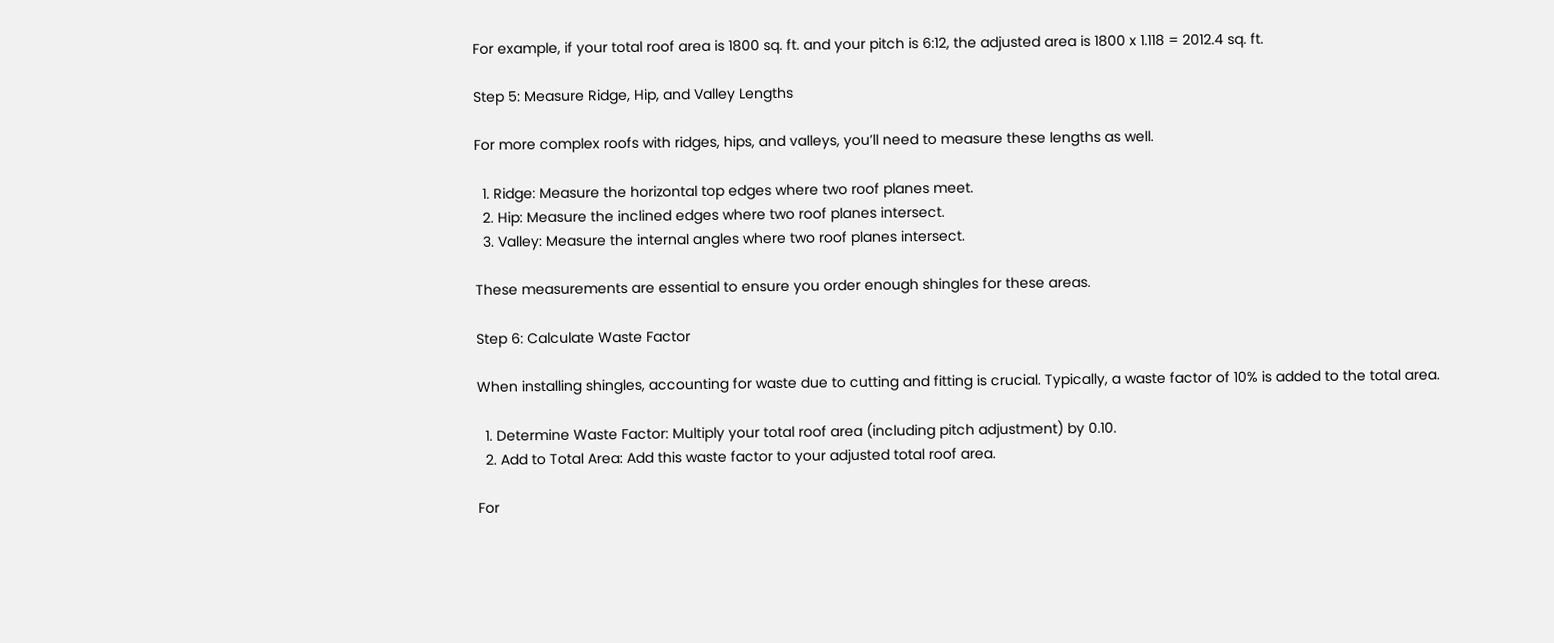For example, if your total roof area is 1800 sq. ft. and your pitch is 6:12, the adjusted area is 1800 x 1.118 = 2012.4 sq. ft.

Step 5: Measure Ridge, Hip, and Valley Lengths

For more complex roofs with ridges, hips, and valleys, you’ll need to measure these lengths as well.

  1. Ridge: Measure the horizontal top edges where two roof planes meet.
  2. Hip: Measure the inclined edges where two roof planes intersect.
  3. Valley: Measure the internal angles where two roof planes intersect.

These measurements are essential to ensure you order enough shingles for these areas.

Step 6: Calculate Waste Factor

When installing shingles, accounting for waste due to cutting and fitting is crucial. Typically, a waste factor of 10% is added to the total area.

  1. Determine Waste Factor: Multiply your total roof area (including pitch adjustment) by 0.10.
  2. Add to Total Area: Add this waste factor to your adjusted total roof area.

For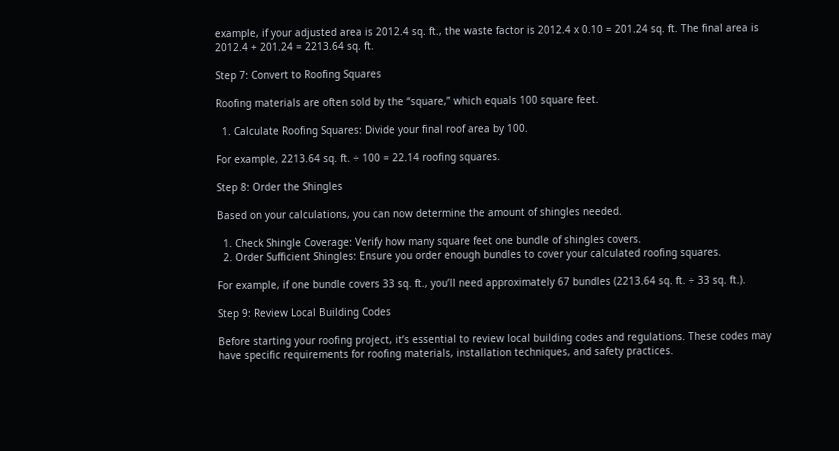example, if your adjusted area is 2012.4 sq. ft., the waste factor is 2012.4 x 0.10 = 201.24 sq. ft. The final area is 2012.4 + 201.24 = 2213.64 sq. ft.

Step 7: Convert to Roofing Squares

Roofing materials are often sold by the “square,” which equals 100 square feet.

  1. Calculate Roofing Squares: Divide your final roof area by 100.

For example, 2213.64 sq. ft. ÷ 100 = 22.14 roofing squares.

Step 8: Order the Shingles

Based on your calculations, you can now determine the amount of shingles needed.

  1. Check Shingle Coverage: Verify how many square feet one bundle of shingles covers.
  2. Order Sufficient Shingles: Ensure you order enough bundles to cover your calculated roofing squares.

For example, if one bundle covers 33 sq. ft., you’ll need approximately 67 bundles (2213.64 sq. ft. ÷ 33 sq. ft.).

Step 9: Review Local Building Codes

Before starting your roofing project, it’s essential to review local building codes and regulations. These codes may have specific requirements for roofing materials, installation techniques, and safety practices.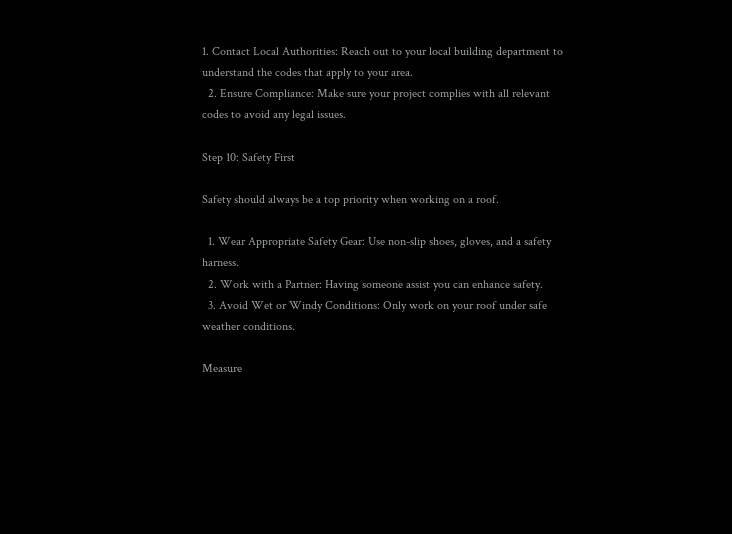1. Contact Local Authorities: Reach out to your local building department to understand the codes that apply to your area.
  2. Ensure Compliance: Make sure your project complies with all relevant codes to avoid any legal issues.

Step 10: Safety First

Safety should always be a top priority when working on a roof.

  1. Wear Appropriate Safety Gear: Use non-slip shoes, gloves, and a safety harness.
  2. Work with a Partner: Having someone assist you can enhance safety.
  3. Avoid Wet or Windy Conditions: Only work on your roof under safe weather conditions.

Measure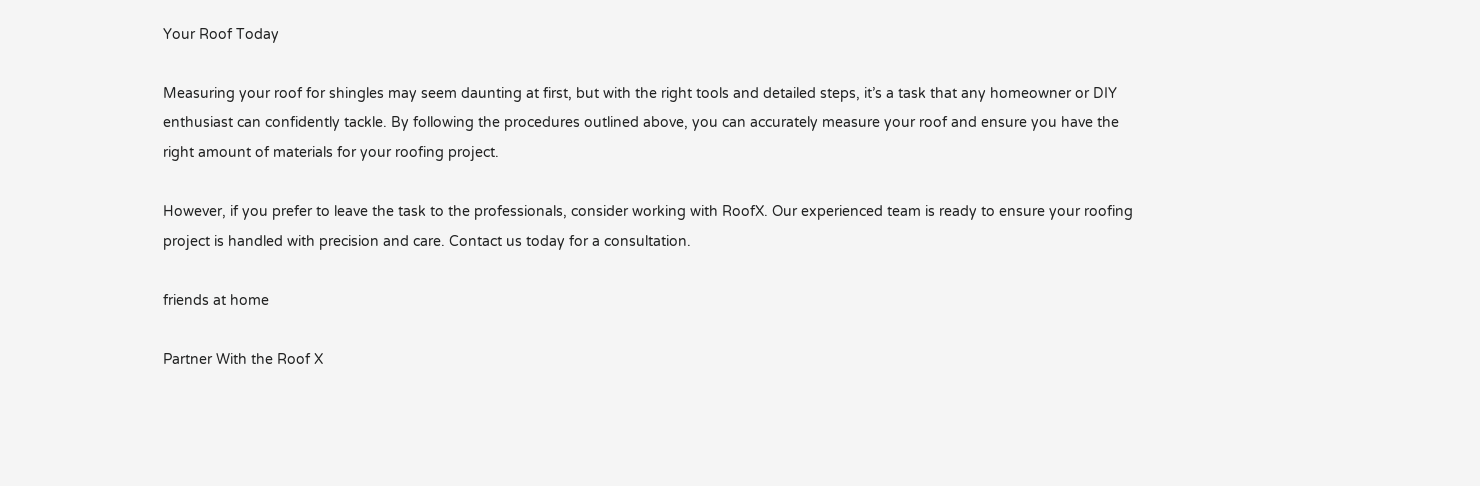Your Roof Today

Measuring your roof for shingles may seem daunting at first, but with the right tools and detailed steps, it’s a task that any homeowner or DIY enthusiast can confidently tackle. By following the procedures outlined above, you can accurately measure your roof and ensure you have the right amount of materials for your roofing project.

However, if you prefer to leave the task to the professionals, consider working with RoofX. Our experienced team is ready to ensure your roofing project is handled with precision and care. Contact us today for a consultation.

friends at home

Partner With the Roof X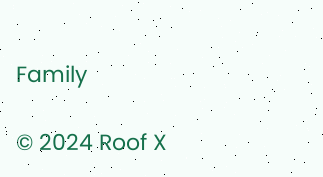Family

© 2024 Roof X